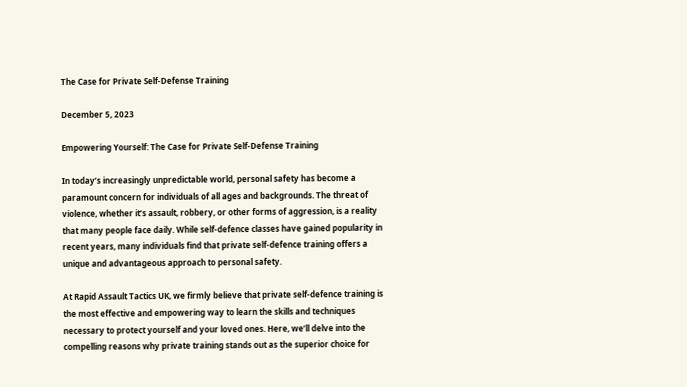The Case for Private Self-Defense Training

December 5, 2023

Empowering Yourself: The Case for Private Self-Defense Training

In today’s increasingly unpredictable world, personal safety has become a paramount concern for individuals of all ages and backgrounds. The threat of violence, whether it’s assault, robbery, or other forms of aggression, is a reality that many people face daily. While self-defence classes have gained popularity in recent years, many individuals find that private self-defence training offers a unique and advantageous approach to personal safety.

At Rapid Assault Tactics UK, we firmly believe that private self-defence training is the most effective and empowering way to learn the skills and techniques necessary to protect yourself and your loved ones. Here, we’ll delve into the compelling reasons why private training stands out as the superior choice for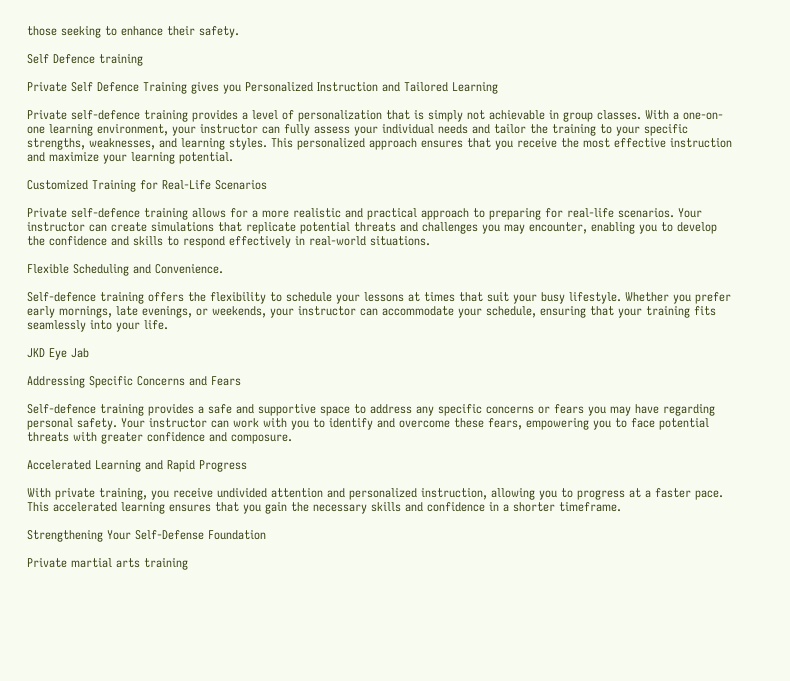those seeking to enhance their safety.

Self Defence training

Private Self Defence Training gives you Personalized Instruction and Tailored Learning

Private self-defence training provides a level of personalization that is simply not achievable in group classes. With a one-on-one learning environment, your instructor can fully assess your individual needs and tailor the training to your specific strengths, weaknesses, and learning styles. This personalized approach ensures that you receive the most effective instruction and maximize your learning potential.

Customized Training for Real-Life Scenarios

Private self-defence training allows for a more realistic and practical approach to preparing for real-life scenarios. Your instructor can create simulations that replicate potential threats and challenges you may encounter, enabling you to develop the confidence and skills to respond effectively in real-world situations.

Flexible Scheduling and Convenience.

Self-defence training offers the flexibility to schedule your lessons at times that suit your busy lifestyle. Whether you prefer early mornings, late evenings, or weekends, your instructor can accommodate your schedule, ensuring that your training fits seamlessly into your life.

JKD Eye Jab

Addressing Specific Concerns and Fears

Self-defence training provides a safe and supportive space to address any specific concerns or fears you may have regarding personal safety. Your instructor can work with you to identify and overcome these fears, empowering you to face potential threats with greater confidence and composure.

Accelerated Learning and Rapid Progress

With private training, you receive undivided attention and personalized instruction, allowing you to progress at a faster pace. This accelerated learning ensures that you gain the necessary skills and confidence in a shorter timeframe.

Strengthening Your Self-Defense Foundation

Private martial arts training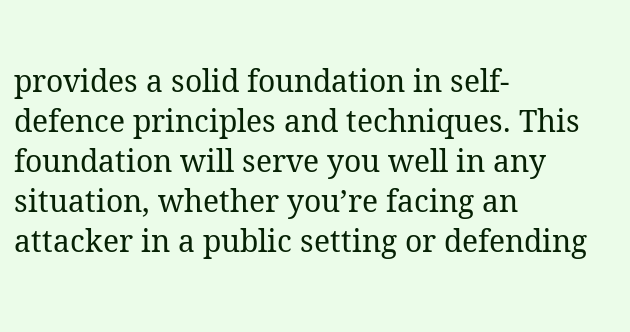provides a solid foundation in self-defence principles and techniques. This foundation will serve you well in any situation, whether you’re facing an attacker in a public setting or defending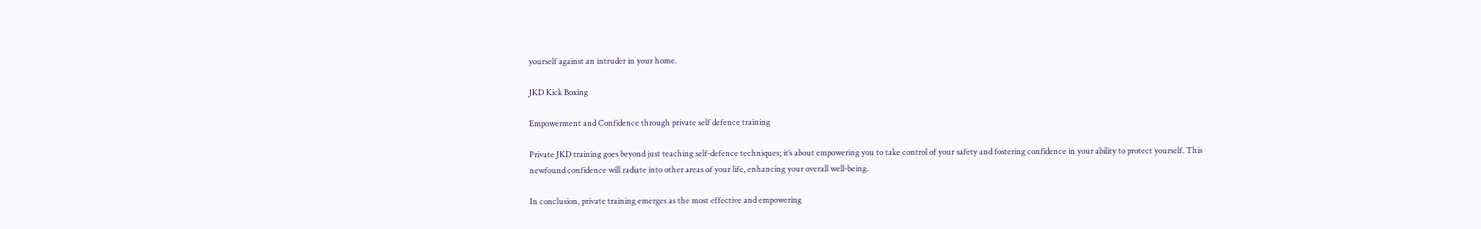yourself against an intruder in your home.

JKD Kick Boxing

Empowerment and Confidence through private self defence training

Private JKD training goes beyond just teaching self-defence techniques; it’s about empowering you to take control of your safety and fostering confidence in your ability to protect yourself. This newfound confidence will radiate into other areas of your life, enhancing your overall well-being.

In conclusion, private training emerges as the most effective and empowering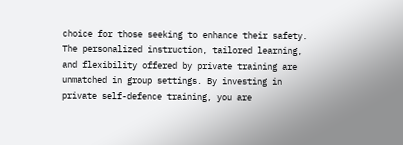choice for those seeking to enhance their safety. The personalized instruction, tailored learning, and flexibility offered by private training are unmatched in group settings. By investing in private self-defence training, you are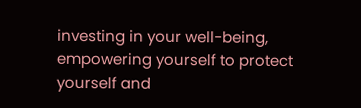investing in your well-being, empowering yourself to protect yourself and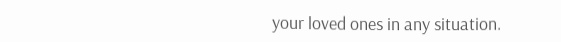your loved ones in any situation.